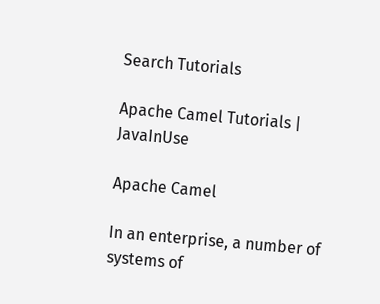Search Tutorials

Apache Camel Tutorials | JavaInUse

Apache Camel

In an enterprise, a number of systems of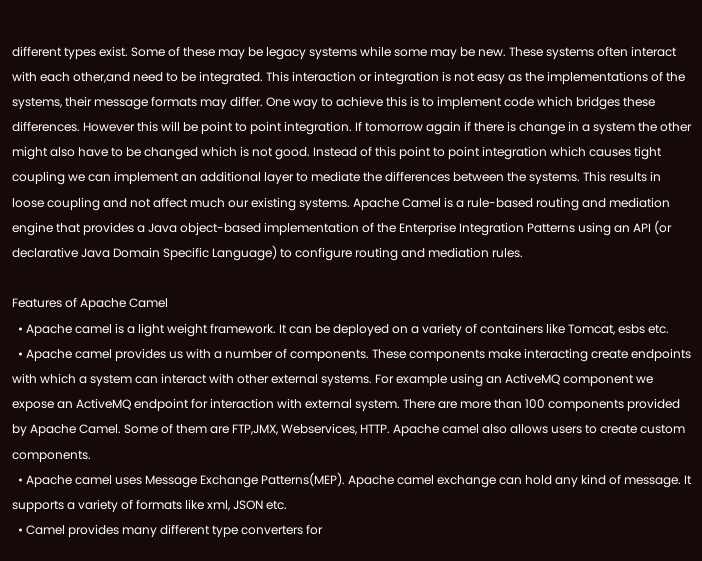different types exist. Some of these may be legacy systems while some may be new. These systems often interact with each other,and need to be integrated. This interaction or integration is not easy as the implementations of the systems, their message formats may differ. One way to achieve this is to implement code which bridges these differences. However this will be point to point integration. If tomorrow again if there is change in a system the other might also have to be changed which is not good. Instead of this point to point integration which causes tight coupling we can implement an additional layer to mediate the differences between the systems. This results in loose coupling and not affect much our existing systems. Apache Camel is a rule-based routing and mediation engine that provides a Java object-based implementation of the Enterprise Integration Patterns using an API (or declarative Java Domain Specific Language) to configure routing and mediation rules.

Features of Apache Camel
  • Apache camel is a light weight framework. It can be deployed on a variety of containers like Tomcat, esbs etc.
  • Apache camel provides us with a number of components. These components make interacting create endpoints with which a system can interact with other external systems. For example using an ActiveMQ component we expose an ActiveMQ endpoint for interaction with external system. There are more than 100 components provided by Apache Camel. Some of them are FTP,JMX, Webservices, HTTP. Apache camel also allows users to create custom components.
  • Apache camel uses Message Exchange Patterns(MEP). Apache camel exchange can hold any kind of message. It supports a variety of formats like xml, JSON etc.
  • Camel provides many different type converters for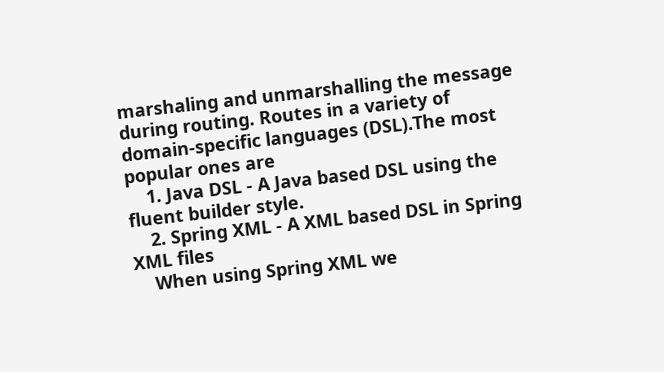marshaling and unmarshalling the message during routing. Routes in a variety of domain-specific languages (DSL).The most popular ones are
    1. Java DSL - A Java based DSL using the fluent builder style.
    2. Spring XML - A XML based DSL in Spring XML files
    When using Spring XML we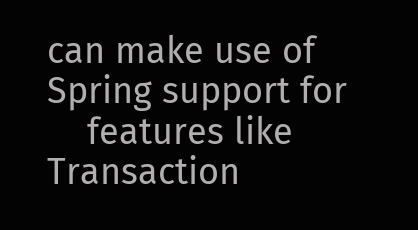can make use of Spring support for
    features like Transaction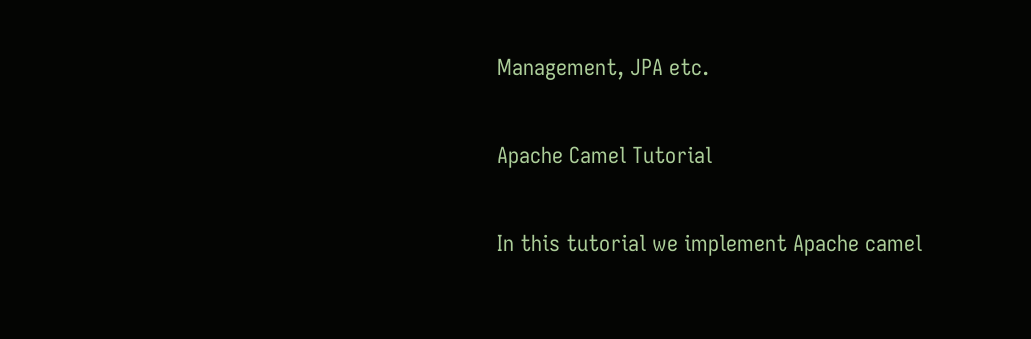Management, JPA etc.

Apache Camel Tutorial

In this tutorial we implement Apache camel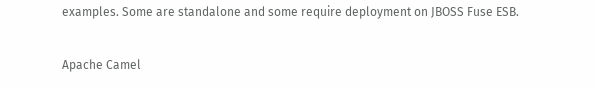examples. Some are standalone and some require deployment on JBOSS Fuse ESB.

Apache Camel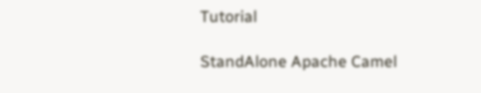Tutorial

StandAlone Apache Camel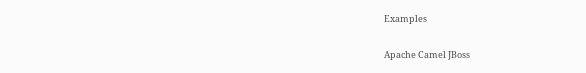Examples

Apache Camel JBoss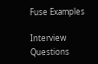Fuse Examples

Interview Questions